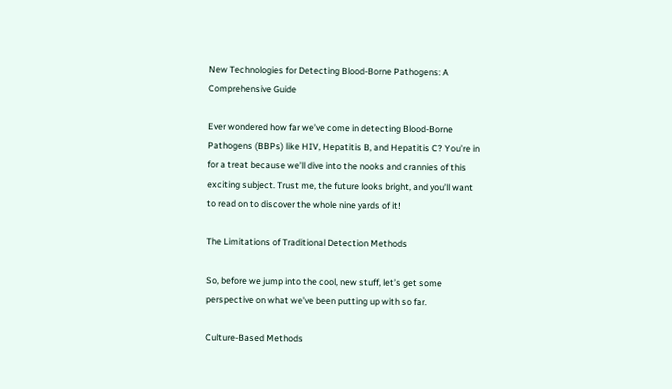New Technologies for Detecting Blood-Borne Pathogens: A Comprehensive Guide

Ever wondered how far we’ve come in detecting Blood-Borne Pathogens (BBPs) like HIV, Hepatitis B, and Hepatitis C? You’re in for a treat because we’ll dive into the nooks and crannies of this exciting subject. Trust me, the future looks bright, and you’ll want to read on to discover the whole nine yards of it!

The Limitations of Traditional Detection Methods

So, before we jump into the cool, new stuff, let’s get some perspective on what we’ve been putting up with so far.

Culture-Based Methods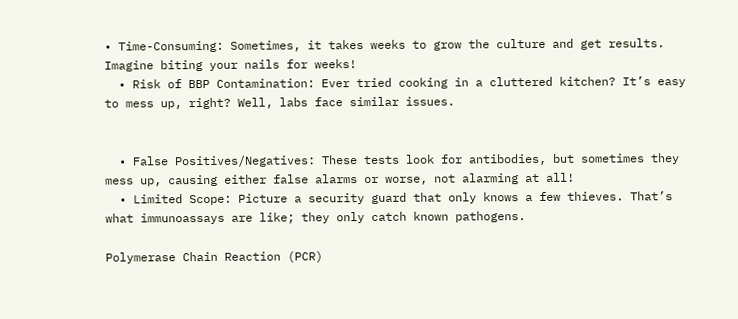• Time-Consuming: Sometimes, it takes weeks to grow the culture and get results. Imagine biting your nails for weeks!
  • Risk of BBP Contamination: Ever tried cooking in a cluttered kitchen? It’s easy to mess up, right? Well, labs face similar issues.


  • False Positives/Negatives: These tests look for antibodies, but sometimes they mess up, causing either false alarms or worse, not alarming at all!
  • Limited Scope: Picture a security guard that only knows a few thieves. That’s what immunoassays are like; they only catch known pathogens.

Polymerase Chain Reaction (PCR)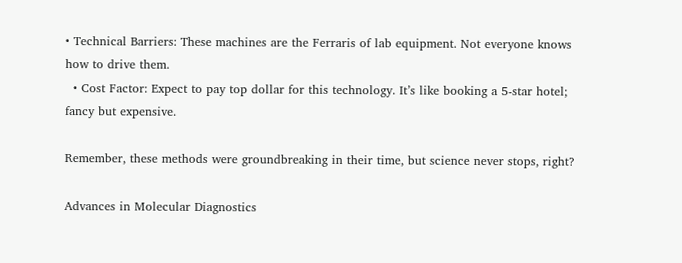• Technical Barriers: These machines are the Ferraris of lab equipment. Not everyone knows how to drive them.
  • Cost Factor: Expect to pay top dollar for this technology. It’s like booking a 5-star hotel; fancy but expensive.

Remember, these methods were groundbreaking in their time, but science never stops, right?

Advances in Molecular Diagnostics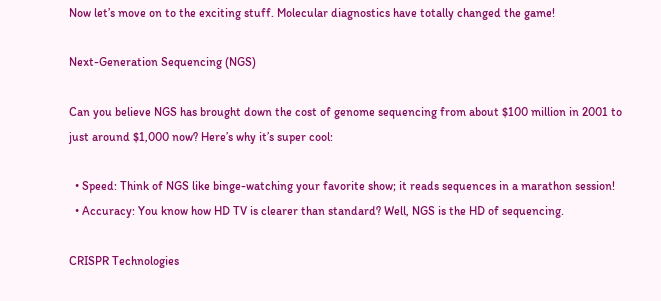Now let’s move on to the exciting stuff. Molecular diagnostics have totally changed the game!

Next-Generation Sequencing (NGS)

Can you believe NGS has brought down the cost of genome sequencing from about $100 million in 2001 to just around $1,000 now? Here’s why it’s super cool:

  • Speed: Think of NGS like binge-watching your favorite show; it reads sequences in a marathon session!
  • Accuracy: You know how HD TV is clearer than standard? Well, NGS is the HD of sequencing.

CRISPR Technologies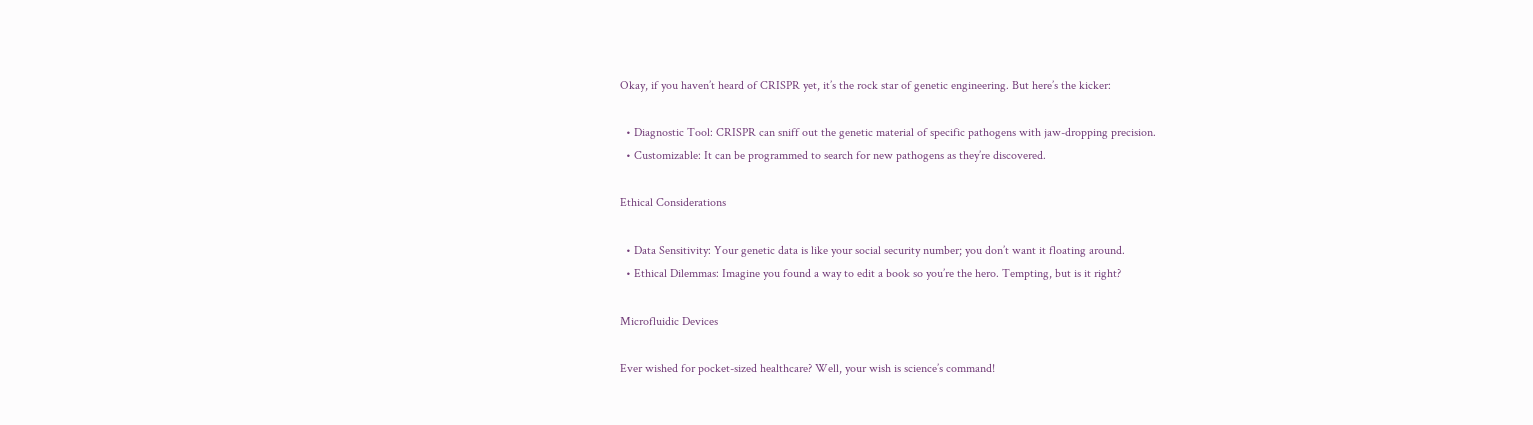Okay, if you haven’t heard of CRISPR yet, it’s the rock star of genetic engineering. But here’s the kicker:

  • Diagnostic Tool: CRISPR can sniff out the genetic material of specific pathogens with jaw-dropping precision.
  • Customizable: It can be programmed to search for new pathogens as they’re discovered.

Ethical Considerations

  • Data Sensitivity: Your genetic data is like your social security number; you don’t want it floating around.
  • Ethical Dilemmas: Imagine you found a way to edit a book so you’re the hero. Tempting, but is it right?

Microfluidic Devices

Ever wished for pocket-sized healthcare? Well, your wish is science’s command!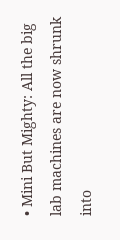• Mini But Mighty: All the big lab machines are now shrunk into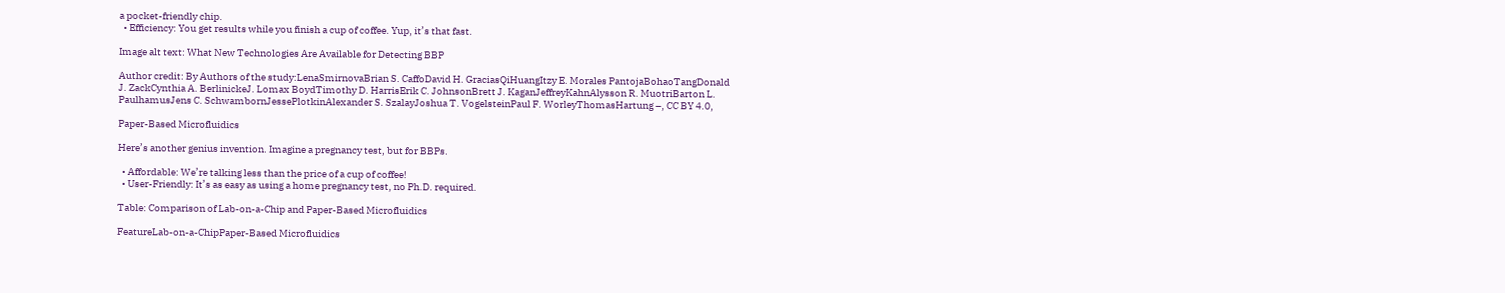a pocket-friendly chip.
  • Efficiency: You get results while you finish a cup of coffee. Yup, it’s that fast.

Image alt text: What New Technologies Are Available for Detecting BBP

Author credit: By Authors of the study:LenaSmirnovaBrian S. CaffoDavid H. GraciasQiHuangItzy E. Morales PantojaBohaoTangDonald J. ZackCynthia A. BerlinickeJ. Lomax BoydTimothy D. HarrisErik C. JohnsonBrett J. KaganJeffreyKahnAlysson R. MuotriBarton L. PaulhamusJens C. SchwambornJessePlotkinAlexander S. SzalayJoshua T. VogelsteinPaul F. WorleyThomasHartung –, CC BY 4.0,

Paper-Based Microfluidics

Here’s another genius invention. Imagine a pregnancy test, but for BBPs.

  • Affordable: We’re talking less than the price of a cup of coffee!
  • User-Friendly: It’s as easy as using a home pregnancy test, no Ph.D. required.

Table: Comparison of Lab-on-a-Chip and Paper-Based Microfluidics

FeatureLab-on-a-ChipPaper-Based Microfluidics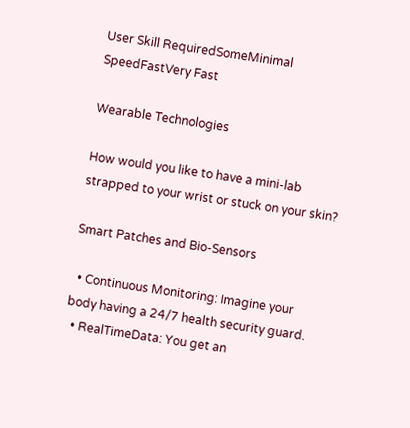User Skill RequiredSomeMinimal
SpeedFastVery Fast

Wearable Technologies

How would you like to have a mini-lab strapped to your wrist or stuck on your skin?

Smart Patches and Bio-Sensors

  • Continuous Monitoring: Imagine your body having a 24/7 health security guard.
  • RealTimeData: You get an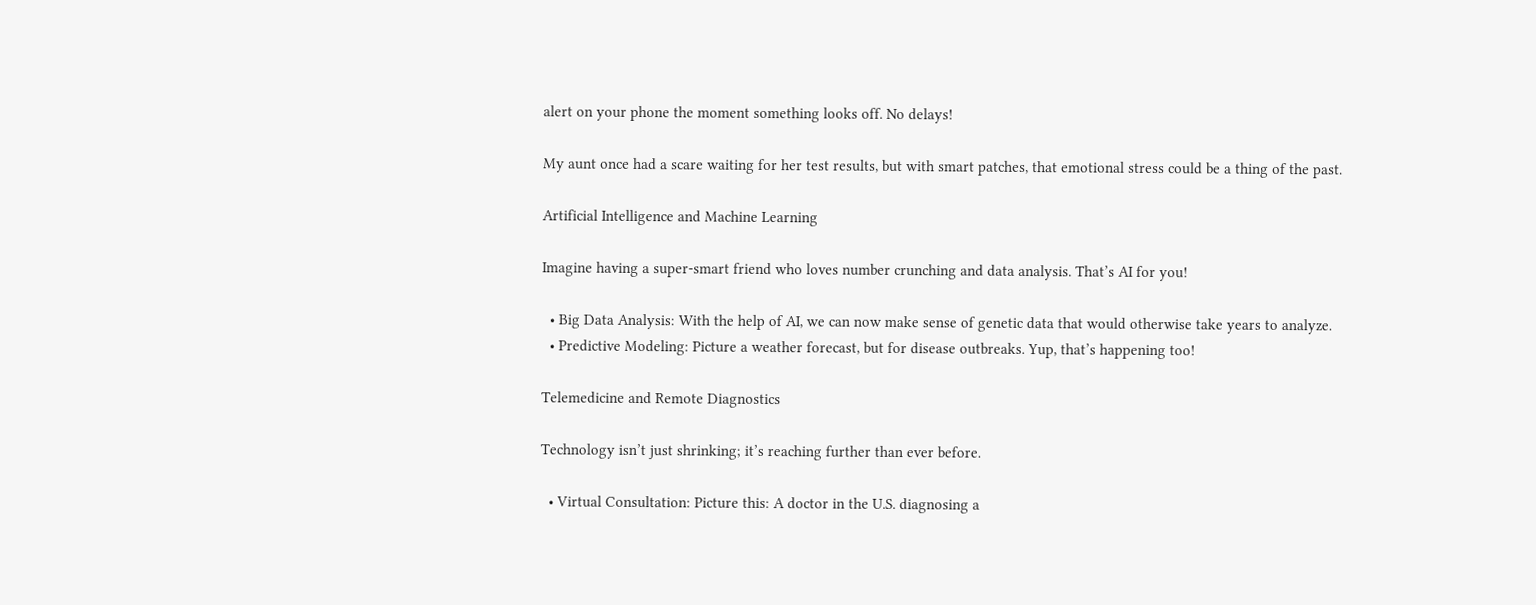alert on your phone the moment something looks off. No delays!

My aunt once had a scare waiting for her test results, but with smart patches, that emotional stress could be a thing of the past.

Artificial Intelligence and Machine Learning

Imagine having a super-smart friend who loves number crunching and data analysis. That’s AI for you!

  • Big Data Analysis: With the help of AI, we can now make sense of genetic data that would otherwise take years to analyze.
  • Predictive Modeling: Picture a weather forecast, but for disease outbreaks. Yup, that’s happening too!

Telemedicine and Remote Diagnostics

Technology isn’t just shrinking; it’s reaching further than ever before.

  • Virtual Consultation: Picture this: A doctor in the U.S. diagnosing a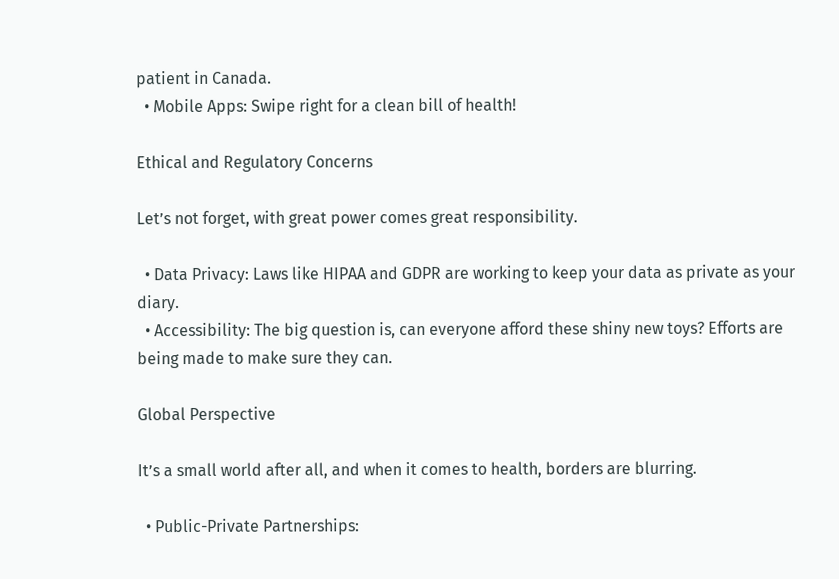patient in Canada.
  • Mobile Apps: Swipe right for a clean bill of health!

Ethical and Regulatory Concerns

Let’s not forget, with great power comes great responsibility.

  • Data Privacy: Laws like HIPAA and GDPR are working to keep your data as private as your diary.
  • Accessibility: The big question is, can everyone afford these shiny new toys? Efforts are being made to make sure they can.

Global Perspective

It’s a small world after all, and when it comes to health, borders are blurring.

  • Public-Private Partnerships: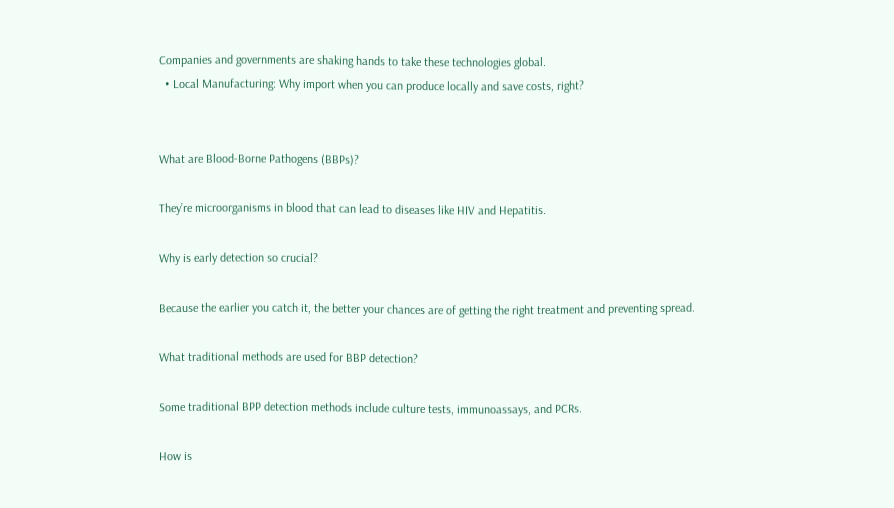Companies and governments are shaking hands to take these technologies global.
  • Local Manufacturing: Why import when you can produce locally and save costs, right?


What are Blood-Borne Pathogens (BBPs)?

They’re microorganisms in blood that can lead to diseases like HIV and Hepatitis.

Why is early detection so crucial?

Because the earlier you catch it, the better your chances are of getting the right treatment and preventing spread.

What traditional methods are used for BBP detection?

Some traditional BPP detection methods include culture tests, immunoassays, and PCRs.

How is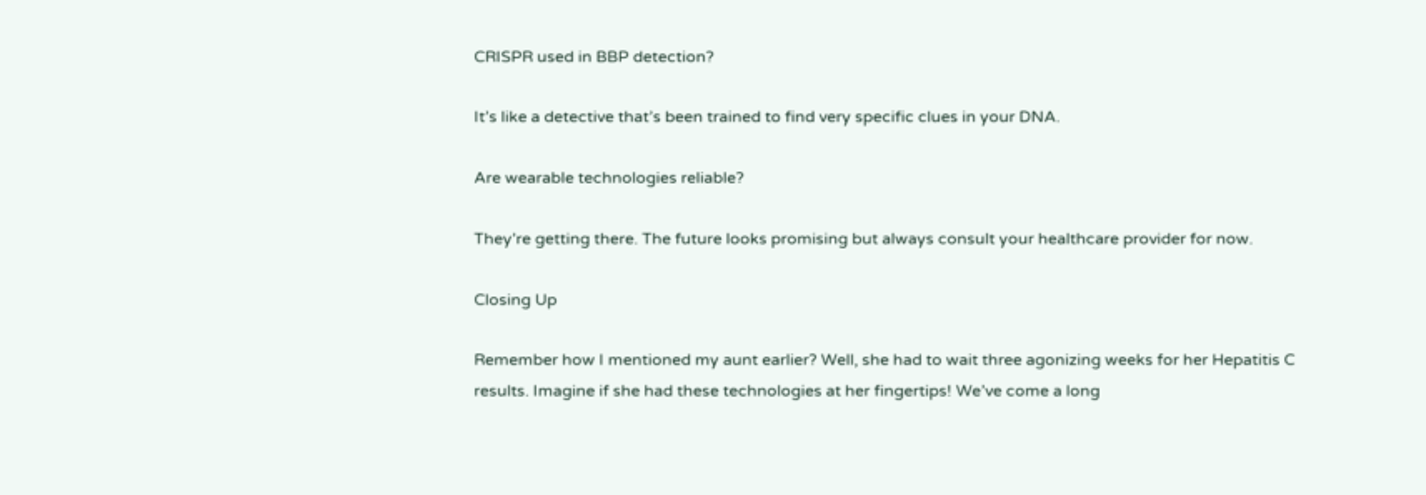CRISPR used in BBP detection?

It’s like a detective that’s been trained to find very specific clues in your DNA.

Are wearable technologies reliable?

They’re getting there. The future looks promising but always consult your healthcare provider for now.

Closing Up

Remember how I mentioned my aunt earlier? Well, she had to wait three agonizing weeks for her Hepatitis C results. Imagine if she had these technologies at her fingertips! We’ve come a long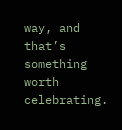way, and that’s something worth celebrating.